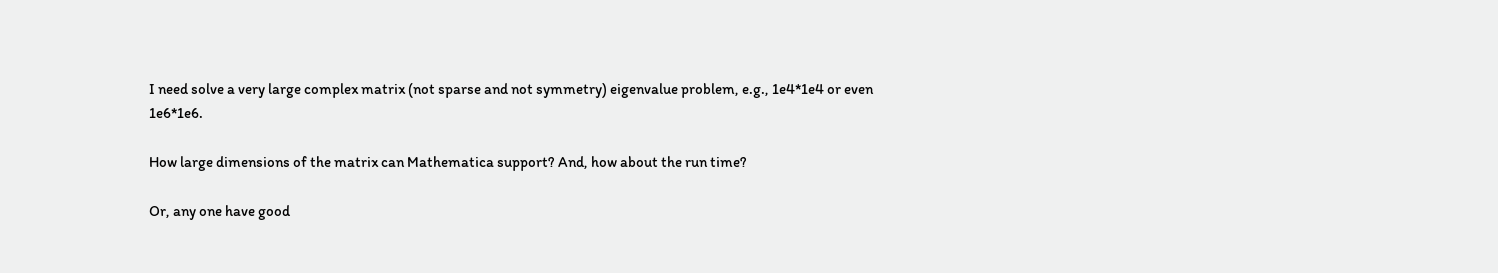I need solve a very large complex matrix (not sparse and not symmetry) eigenvalue problem, e.g., 1e4*1e4 or even 1e6*1e6.

How large dimensions of the matrix can Mathematica support? And, how about the run time?

Or, any one have good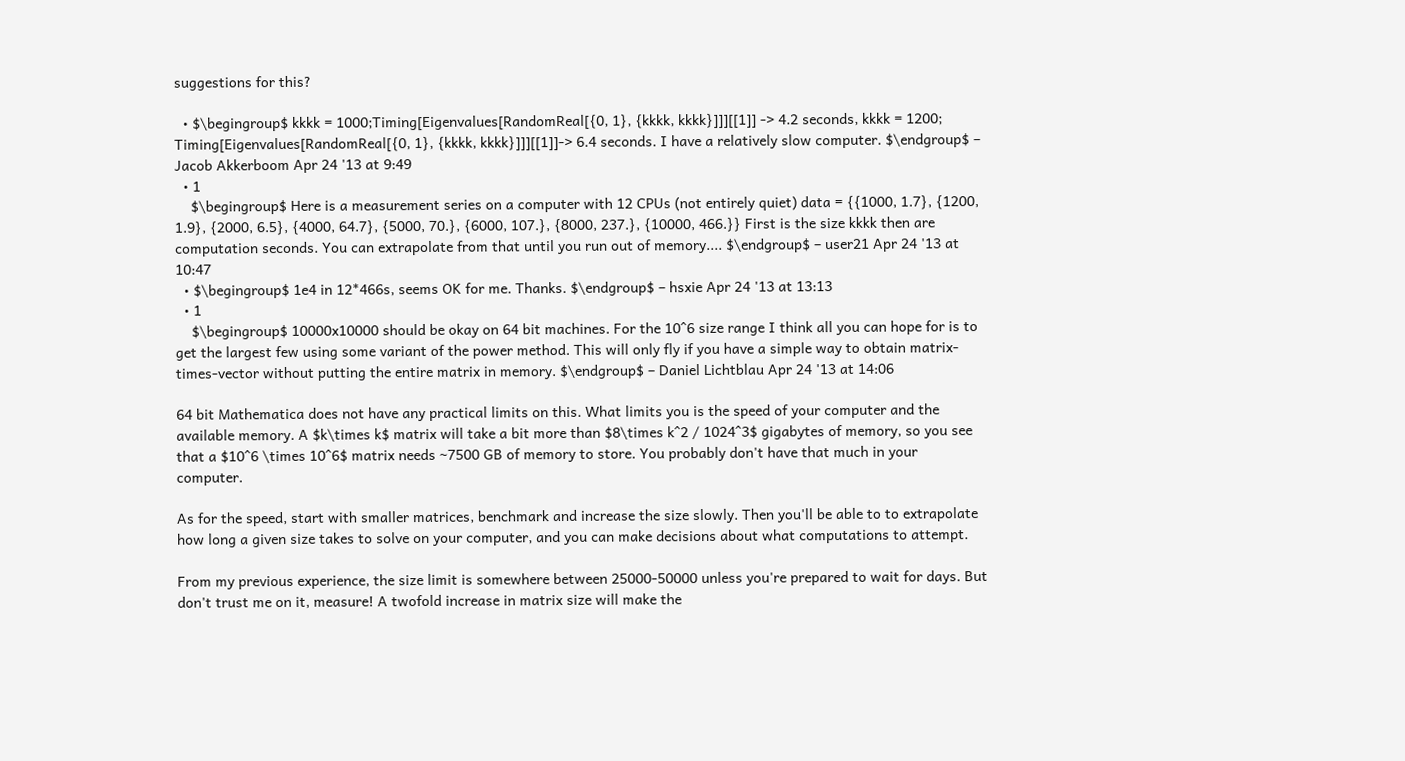suggestions for this?

  • $\begingroup$ kkkk = 1000;Timing[Eigenvalues[RandomReal[{0, 1}, {kkkk, kkkk}]]][[1]] -> 4.2 seconds, kkkk = 1200; Timing[Eigenvalues[RandomReal[{0, 1}, {kkkk, kkkk}]]][[1]]-> 6.4 seconds. I have a relatively slow computer. $\endgroup$ – Jacob Akkerboom Apr 24 '13 at 9:49
  • 1
    $\begingroup$ Here is a measurement series on a computer with 12 CPUs (not entirely quiet) data = {{1000, 1.7}, {1200, 1.9}, {2000, 6.5}, {4000, 64.7}, {5000, 70.}, {6000, 107.}, {8000, 237.}, {10000, 466.}} First is the size kkkk then are computation seconds. You can extrapolate from that until you run out of memory.... $\endgroup$ – user21 Apr 24 '13 at 10:47
  • $\begingroup$ 1e4 in 12*466s, seems OK for me. Thanks. $\endgroup$ – hsxie Apr 24 '13 at 13:13
  • 1
    $\begingroup$ 10000x10000 should be okay on 64 bit machines. For the 10^6 size range I think all you can hope for is to get the largest few using some variant of the power method. This will only fly if you have a simple way to obtain matrix-times-vector without putting the entire matrix in memory. $\endgroup$ – Daniel Lichtblau Apr 24 '13 at 14:06

64 bit Mathematica does not have any practical limits on this. What limits you is the speed of your computer and the available memory. A $k\times k$ matrix will take a bit more than $8\times k^2 / 1024^3$ gigabytes of memory, so you see that a $10^6 \times 10^6$ matrix needs ~7500 GB of memory to store. You probably don't have that much in your computer.

As for the speed, start with smaller matrices, benchmark and increase the size slowly. Then you'll be able to to extrapolate how long a given size takes to solve on your computer, and you can make decisions about what computations to attempt.

From my previous experience, the size limit is somewhere between 25000-50000 unless you're prepared to wait for days. But don't trust me on it, measure! A twofold increase in matrix size will make the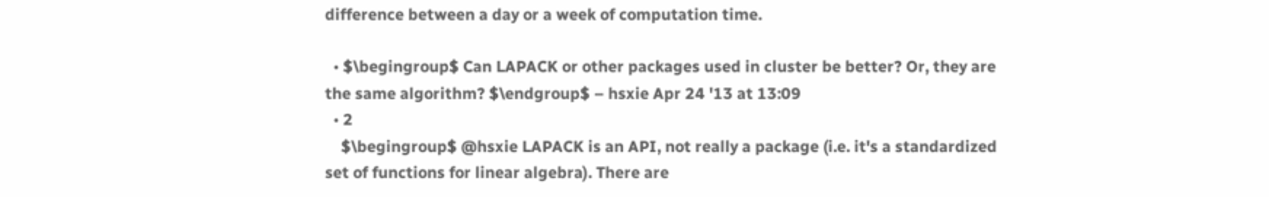difference between a day or a week of computation time.

  • $\begingroup$ Can LAPACK or other packages used in cluster be better? Or, they are the same algorithm? $\endgroup$ – hsxie Apr 24 '13 at 13:09
  • 2
    $\begingroup$ @hsxie LAPACK is an API, not really a package (i.e. it's a standardized set of functions for linear algebra). There are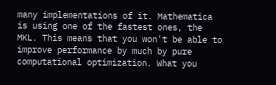many implementations of it. Mathematica is using one of the fastest ones, the MKL. This means that you won't be able to improve performance by much by pure computational optimization. What you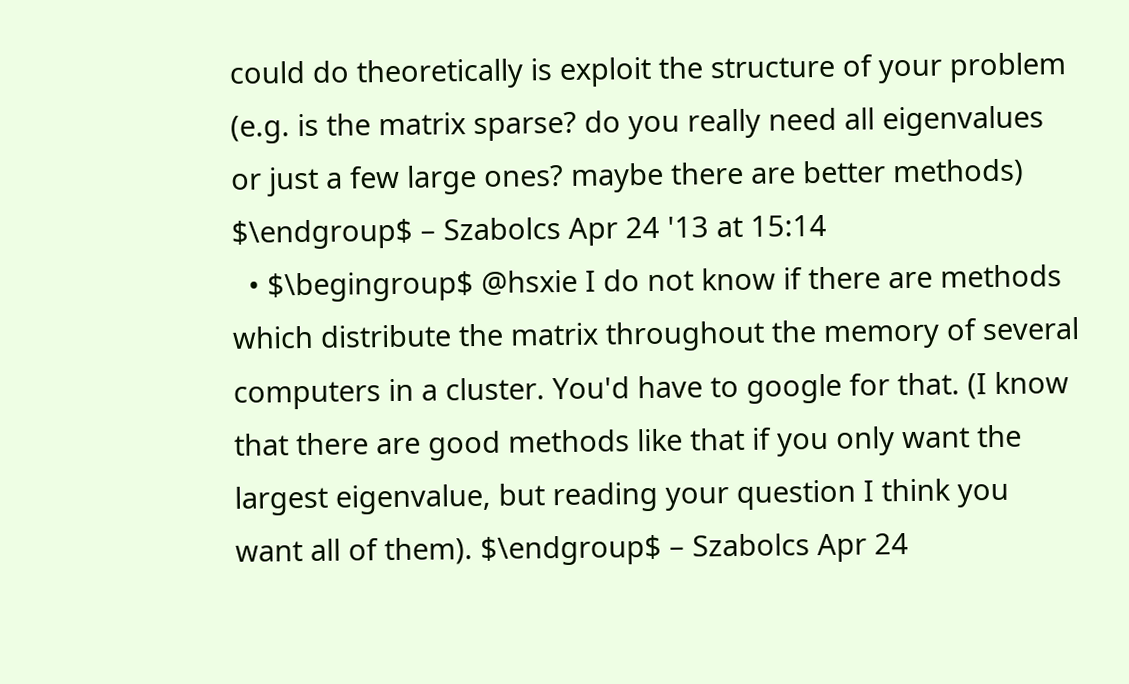could do theoretically is exploit the structure of your problem (e.g. is the matrix sparse? do you really need all eigenvalues or just a few large ones? maybe there are better methods) $\endgroup$ – Szabolcs Apr 24 '13 at 15:14
  • $\begingroup$ @hsxie I do not know if there are methods which distribute the matrix throughout the memory of several computers in a cluster. You'd have to google for that. (I know that there are good methods like that if you only want the largest eigenvalue, but reading your question I think you want all of them). $\endgroup$ – Szabolcs Apr 24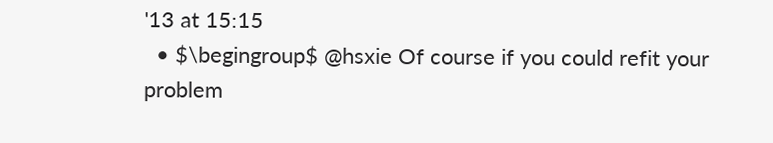'13 at 15:15
  • $\begingroup$ @hsxie Of course if you could refit your problem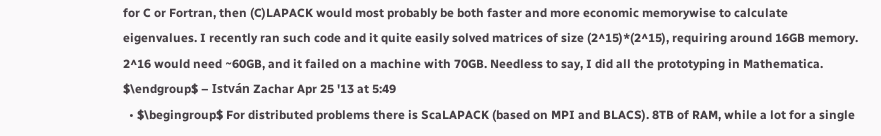for C or Fortran, then (C)LAPACK would most probably be both faster and more economic memorywise to calculate eigenvalues. I recently ran such code and it quite easily solved matrices of size (2^15)*(2^15), requiring around 16GB memory. 2^16 would need ~60GB, and it failed on a machine with 70GB. Needless to say, I did all the prototyping in Mathematica. $\endgroup$ – István Zachar Apr 25 '13 at 5:49
  • $\begingroup$ For distributed problems there is ScaLAPACK (based on MPI and BLACS). 8TB of RAM, while a lot for a single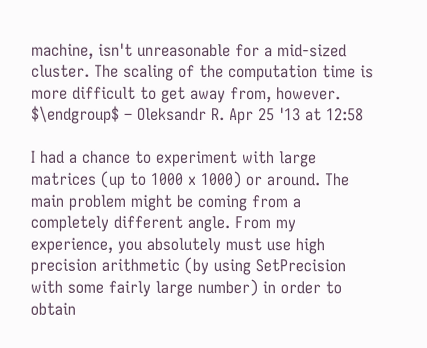machine, isn't unreasonable for a mid-sized cluster. The scaling of the computation time is more difficult to get away from, however. $\endgroup$ – Oleksandr R. Apr 25 '13 at 12:58

I had a chance to experiment with large matrices (up to 1000 x 1000) or around. The main problem might be coming from a completely different angle. From my experience, you absolutely must use high precision arithmetic (by using SetPrecision with some fairly large number) in order to obtain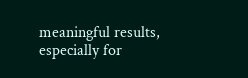meaningful results, especially for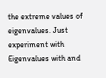the extreme values of eigenvalues. Just experiment with Eigenvalues with and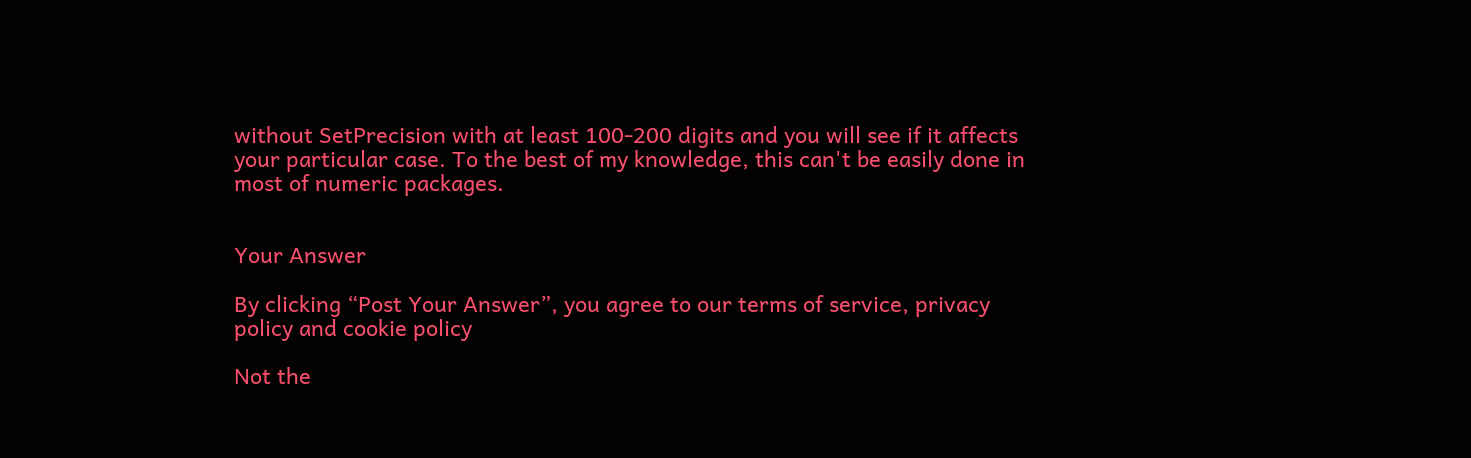without SetPrecision with at least 100-200 digits and you will see if it affects your particular case. To the best of my knowledge, this can't be easily done in most of numeric packages.


Your Answer

By clicking “Post Your Answer”, you agree to our terms of service, privacy policy and cookie policy

Not the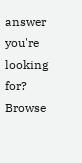answer you're looking for? Browse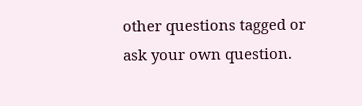other questions tagged or ask your own question.